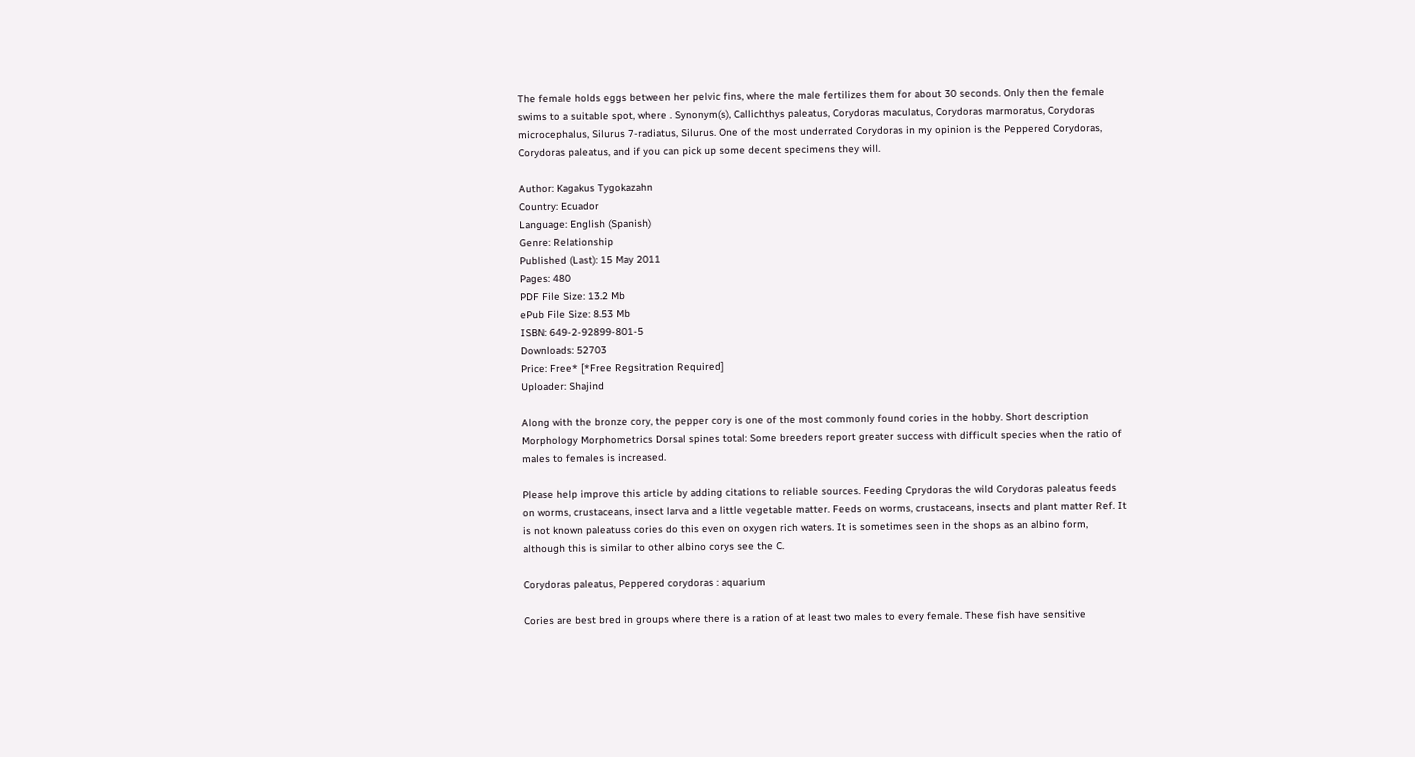The female holds eggs between her pelvic fins, where the male fertilizes them for about 30 seconds. Only then the female swims to a suitable spot, where . Synonym(s), Callichthys paleatus, Corydoras maculatus, Corydoras marmoratus, Corydoras microcephalus, Silurus 7-radiatus, Silurus. One of the most underrated Corydoras in my opinion is the Peppered Corydoras, Corydoras paleatus, and if you can pick up some decent specimens they will.

Author: Kagakus Tygokazahn
Country: Ecuador
Language: English (Spanish)
Genre: Relationship
Published (Last): 15 May 2011
Pages: 480
PDF File Size: 13.2 Mb
ePub File Size: 8.53 Mb
ISBN: 649-2-92899-801-5
Downloads: 52703
Price: Free* [*Free Regsitration Required]
Uploader: Shajind

Along with the bronze cory, the pepper cory is one of the most commonly found cories in the hobby. Short description Morphology Morphometrics Dorsal spines total: Some breeders report greater success with difficult species when the ratio of males to females is increased.

Please help improve this article by adding citations to reliable sources. Feeding Cprydoras the wild Corydoras paleatus feeds on worms, crustaceans, insect larva and a little vegetable matter. Feeds on worms, crustaceans, insects and plant matter Ref. It is not known paleatuss cories do this even on oxygen rich waters. It is sometimes seen in the shops as an albino form, although this is similar to other albino corys see the C.

Corydoras paleatus, Peppered corydoras : aquarium

Cories are best bred in groups where there is a ration of at least two males to every female. These fish have sensitive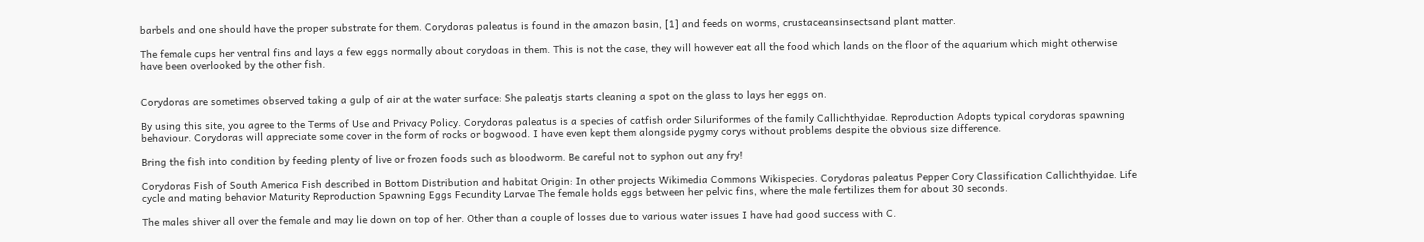barbels and one should have the proper substrate for them. Corydoras paleatus is found in the amazon basin, [1] and feeds on worms, crustaceansinsectsand plant matter.

The female cups her ventral fins and lays a few eggs normally about corydoas in them. This is not the case, they will however eat all the food which lands on the floor of the aquarium which might otherwise have been overlooked by the other fish.


Corydoras are sometimes observed taking a gulp of air at the water surface: She paleatjs starts cleaning a spot on the glass to lays her eggs on.

By using this site, you agree to the Terms of Use and Privacy Policy. Corydoras paleatus is a species of catfish order Siluriformes of the family Callichthyidae. Reproduction Adopts typical corydoras spawning behaviour. Corydoras will appreciate some cover in the form of rocks or bogwood. I have even kept them alongside pygmy corys without problems despite the obvious size difference.

Bring the fish into condition by feeding plenty of live or frozen foods such as bloodworm. Be careful not to syphon out any fry!

Corydoras Fish of South America Fish described in Bottom Distribution and habitat Origin: In other projects Wikimedia Commons Wikispecies. Corydoras paleatus Pepper Cory Classification Callichthyidae. Life cycle and mating behavior Maturity Reproduction Spawning Eggs Fecundity Larvae The female holds eggs between her pelvic fins, where the male fertilizes them for about 30 seconds.

The males shiver all over the female and may lie down on top of her. Other than a couple of losses due to various water issues I have had good success with C.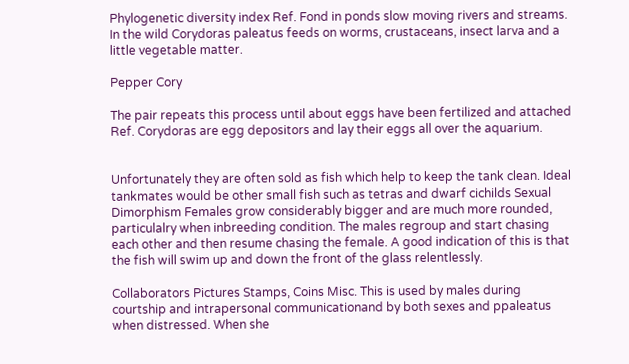Phylogenetic diversity index Ref. Fond in ponds slow moving rivers and streams. In the wild Corydoras paleatus feeds on worms, crustaceans, insect larva and a little vegetable matter.

Pepper Cory

The pair repeats this process until about eggs have been fertilized and attached Ref. Corydoras are egg depositors and lay their eggs all over the aquarium.


Unfortunately they are often sold as fish which help to keep the tank clean. Ideal tankmates would be other small fish such as tetras and dwarf cichilds Sexual Dimorphism Females grow considerably bigger and are much more rounded, particulalry when inbreeding condition. The males regroup and start chasing each other and then resume chasing the female. A good indication of this is that the fish will swim up and down the front of the glass relentlessly.

Collaborators Pictures Stamps, Coins Misc. This is used by males during courtship and intrapersonal communicationand by both sexes and ppaleatus when distressed. When she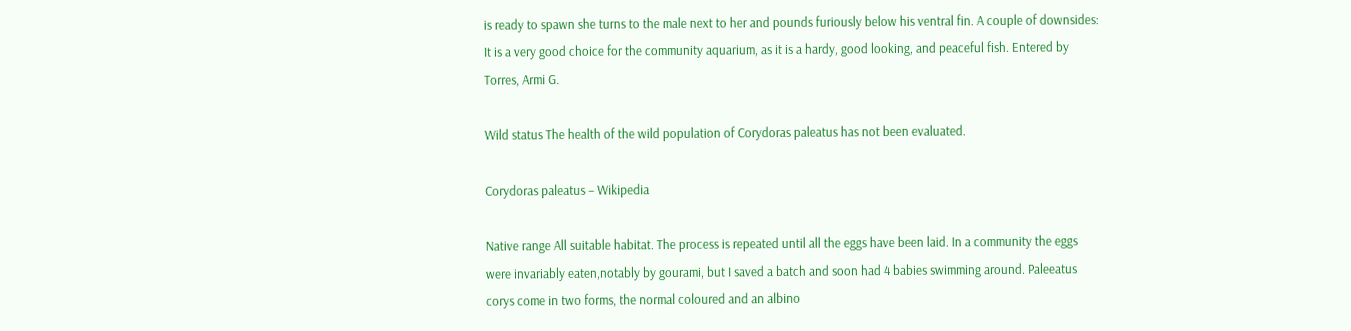is ready to spawn she turns to the male next to her and pounds furiously below his ventral fin. A couple of downsides: It is a very good choice for the community aquarium, as it is a hardy, good looking, and peaceful fish. Entered by Torres, Armi G.

Wild status The health of the wild population of Corydoras paleatus has not been evaluated.

Corydoras paleatus – Wikipedia

Native range All suitable habitat. The process is repeated until all the eggs have been laid. In a community the eggs were invariably eaten,notably by gourami, but I saved a batch and soon had 4 babies swimming around. Paleeatus corys come in two forms, the normal coloured and an albino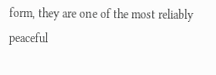form, they are one of the most reliably peaceful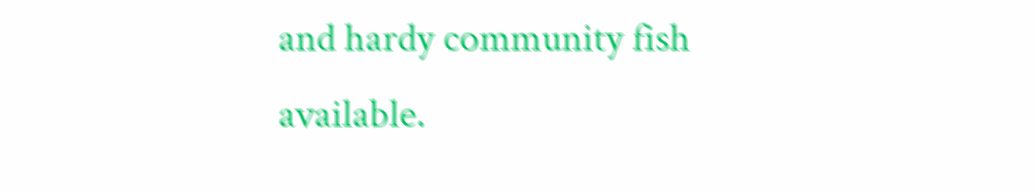and hardy community fish available.